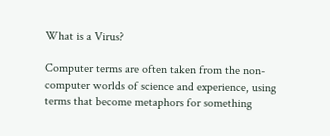What is a Virus?

Computer terms are often taken from the non-computer worlds of science and experience, using terms that become metaphors for something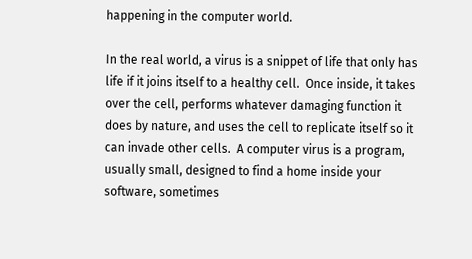happening in the computer world.

In the real world, a virus is a snippet of life that only has life if it joins itself to a healthy cell.  Once inside, it takes over the cell, performs whatever damaging function it does by nature, and uses the cell to replicate itself so it can invade other cells.  A computer virus is a program, usually small, designed to find a home inside your software, sometimes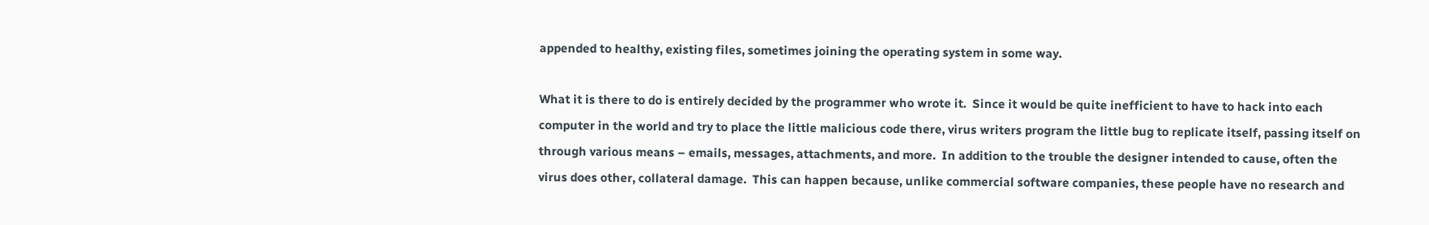appended to healthy, existing files, sometimes joining the operating system in some way.

What it is there to do is entirely decided by the programmer who wrote it.  Since it would be quite inefficient to have to hack into each computer in the world and try to place the little malicious code there, virus writers program the little bug to replicate itself, passing itself on through various means – emails, messages, attachments, and more.  In addition to the trouble the designer intended to cause, often the virus does other, collateral damage.  This can happen because, unlike commercial software companies, these people have no research and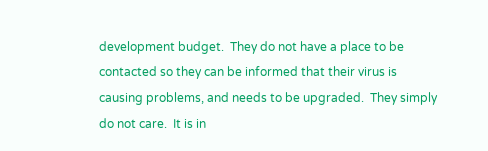development budget.  They do not have a place to be contacted so they can be informed that their virus is causing problems, and needs to be upgraded.  They simply do not care.  It is in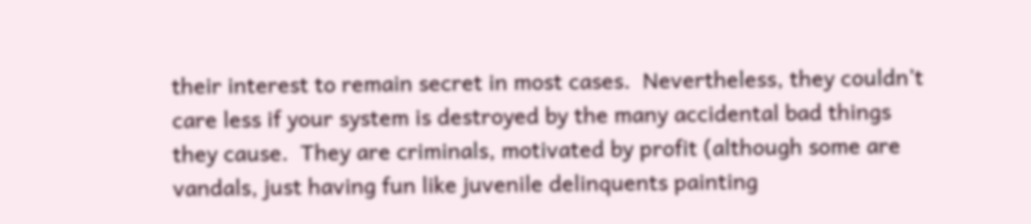their interest to remain secret in most cases.  Nevertheless, they couldn’t care less if your system is destroyed by the many accidental bad things they cause.  They are criminals, motivated by profit (although some are vandals, just having fun like juvenile delinquents painting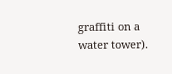graffiti on a water tower).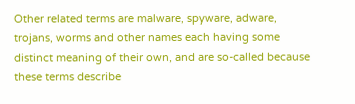Other related terms are malware, spyware, adware, trojans, worms and other names each having some distinct meaning of their own, and are so-called because these terms describe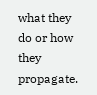what they do or how they propagate.